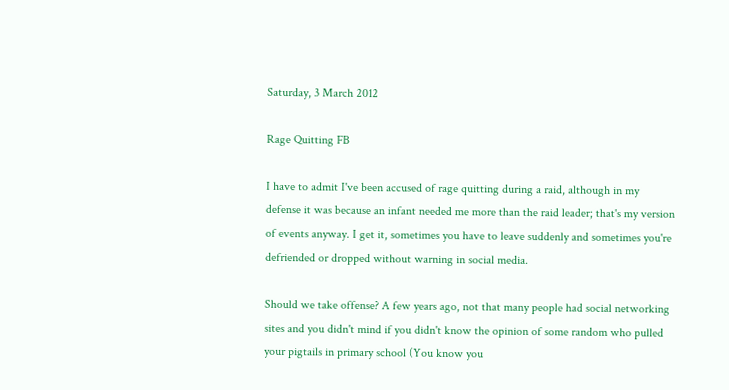Saturday, 3 March 2012

Rage Quitting FB

I have to admit I've been accused of rage quitting during a raid, although in my defense it was because an infant needed me more than the raid leader; that's my version of events anyway. I get it, sometimes you have to leave suddenly and sometimes you're defriended or dropped without warning in social media.

Should we take offense? A few years ago, not that many people had social networking sites and you didn't mind if you didn't know the opinion of some random who pulled your pigtails in primary school (You know you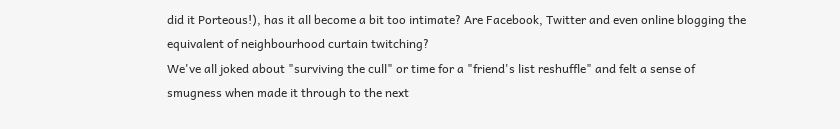did it Porteous!), has it all become a bit too intimate? Are Facebook, Twitter and even online blogging the equivalent of neighbourhood curtain twitching?
We've all joked about "surviving the cull" or time for a "friend's list reshuffle" and felt a sense of smugness when made it through to the next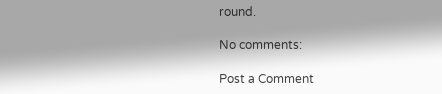round.

No comments:

Post a Comment